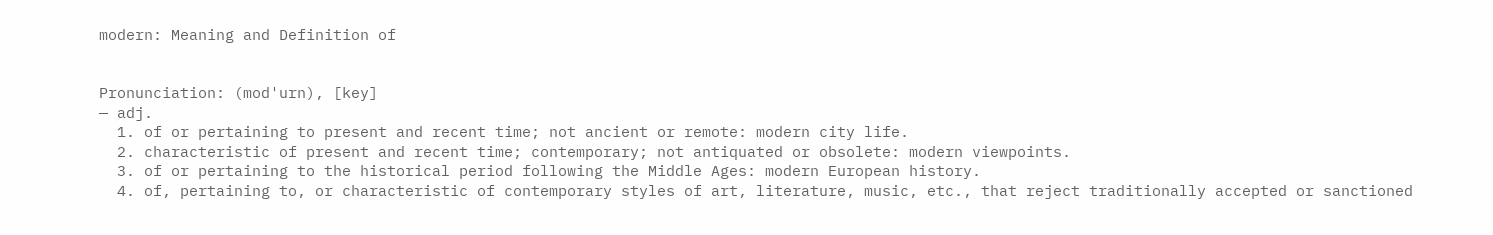modern: Meaning and Definition of


Pronunciation: (mod'urn), [key]
— adj.
  1. of or pertaining to present and recent time; not ancient or remote: modern city life.
  2. characteristic of present and recent time; contemporary; not antiquated or obsolete: modern viewpoints.
  3. of or pertaining to the historical period following the Middle Ages: modern European history.
  4. of, pertaining to, or characteristic of contemporary styles of art, literature, music, etc., that reject traditionally accepted or sanctioned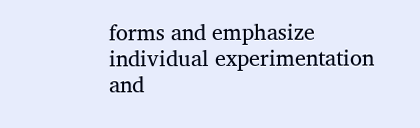forms and emphasize individual experimentation and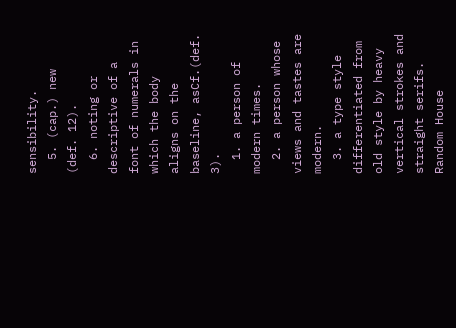sensibility.
  5. (cap.) new (def. 12).
  6. noting or descriptive of a font of numerals in which the body aligns on the baseline, asCf.(def. 3).
  1. a person of modern times.
  2. a person whose views and tastes are modern.
  3. a type style differentiated from old style by heavy vertical strokes and straight serifs.
Random House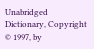Unabridged Dictionary, Copyright © 1997, by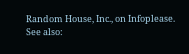Random House, Inc., on Infoplease.
See also: